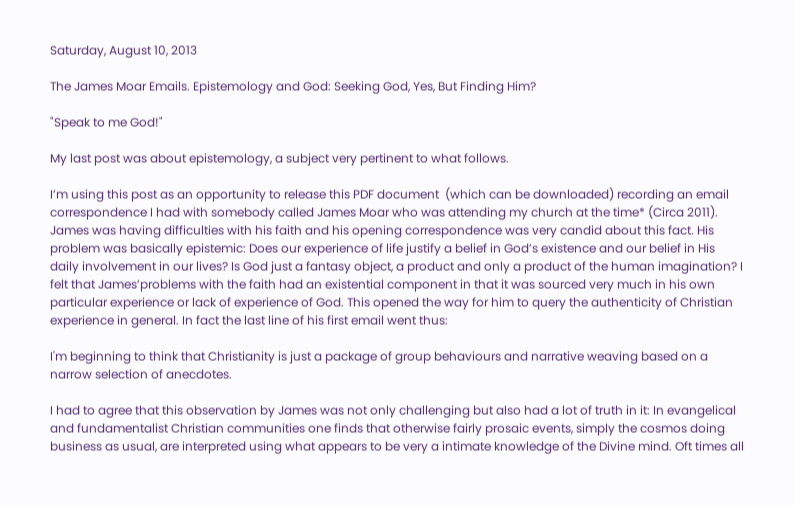Saturday, August 10, 2013

The James Moar Emails. Epistemology and God: Seeking God, Yes, But Finding Him?

"Speak to me God!"

My last post was about epistemology, a subject very pertinent to what follows.

I’m using this post as an opportunity to release this PDF document  (which can be downloaded) recording an email correspondence I had with somebody called James Moar who was attending my church at the time* (Circa 2011). James was having difficulties with his faith and his opening correspondence was very candid about this fact. His problem was basically epistemic: Does our experience of life justify a belief in God’s existence and our belief in His daily involvement in our lives? Is God just a fantasy object, a product and only a product of the human imagination? I felt that James’problems with the faith had an existential component in that it was sourced very much in his own particular experience or lack of experience of God. This opened the way for him to query the authenticity of Christian experience in general. In fact the last line of his first email went thus:

I'm beginning to think that Christianity is just a package of group behaviours and narrative weaving based on a narrow selection of anecdotes.

I had to agree that this observation by James was not only challenging but also had a lot of truth in it: In evangelical and fundamentalist Christian communities one finds that otherwise fairly prosaic events, simply the cosmos doing business as usual, are interpreted using what appears to be very a intimate knowledge of the Divine mind. Oft times all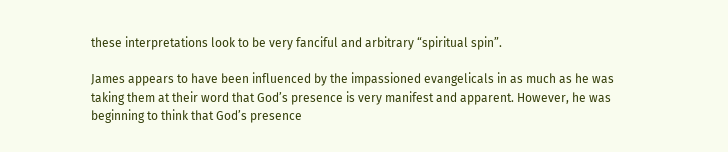these interpretations look to be very fanciful and arbitrary “spiritual spin”.

James appears to have been influenced by the impassioned evangelicals in as much as he was taking them at their word that God’s presence is very manifest and apparent. However, he was beginning to think that God’s presence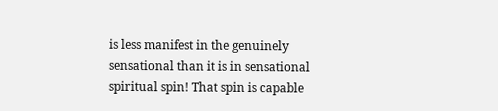is less manifest in the genuinely sensational than it is in sensational spiritual spin! That spin is capable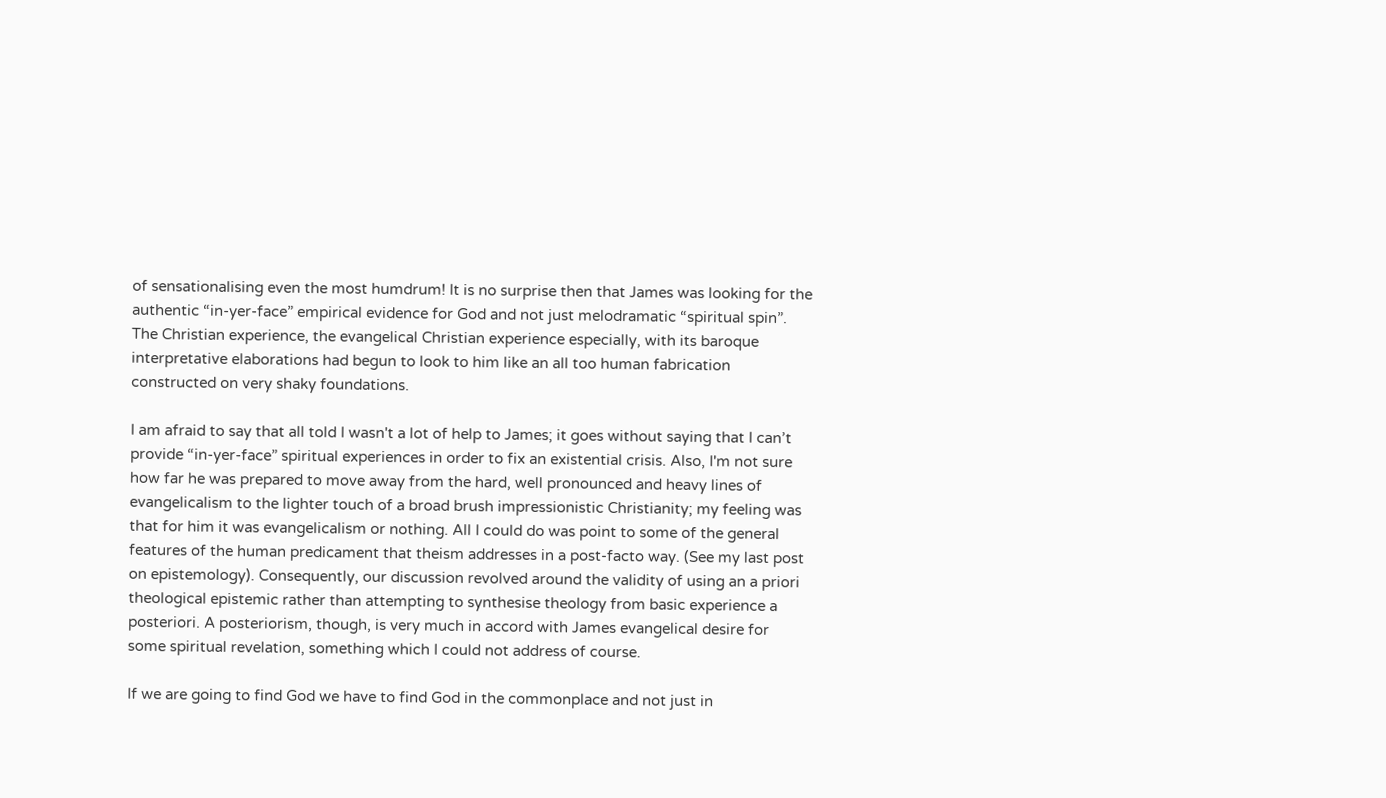of sensationalising even the most humdrum! It is no surprise then that James was looking for the authentic “in-yer-face” empirical evidence for God and not just melodramatic “spiritual spin”. The Christian experience, the evangelical Christian experience especially, with its baroque interpretative elaborations had begun to look to him like an all too human fabrication constructed on very shaky foundations.

I am afraid to say that all told I wasn't a lot of help to James; it goes without saying that I can’t provide “in-yer-face” spiritual experiences in order to fix an existential crisis. Also, I'm not sure how far he was prepared to move away from the hard, well pronounced and heavy lines of evangelicalism to the lighter touch of a broad brush impressionistic Christianity; my feeling was that for him it was evangelicalism or nothing. All I could do was point to some of the general features of the human predicament that theism addresses in a post-facto way. (See my last post on epistemology). Consequently, our discussion revolved around the validity of using an a priori theological epistemic rather than attempting to synthesise theology from basic experience a posteriori. A posteriorism, though, is very much in accord with James evangelical desire for some spiritual revelation, something which I could not address of course.

If we are going to find God we have to find God in the commonplace and not just in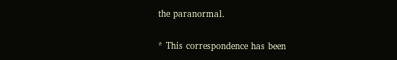the paranormal.

* This correspondence has been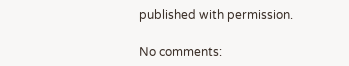published with permission.

No comments: